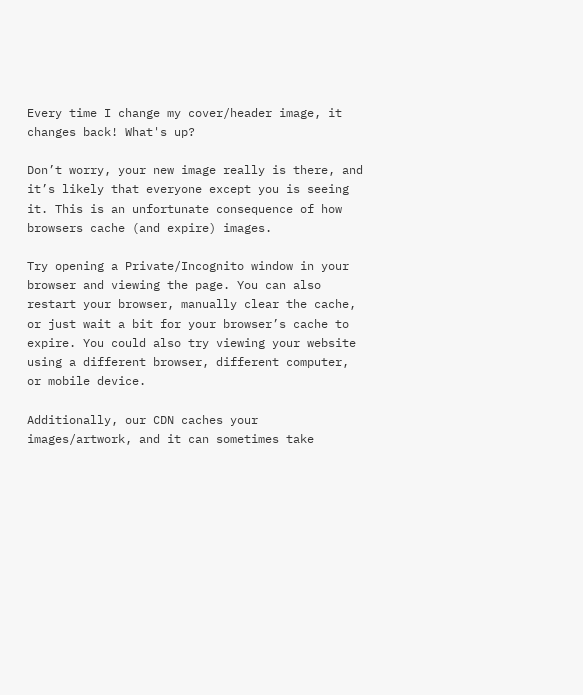Every time I change my cover/header image, it changes back! What's up?

Don’t worry, your new image really is there, and it’s likely that everyone except you is seeing it. This is an unfortunate consequence of how browsers cache (and expire) images.

Try opening a Private/Incognito window in your browser and viewing the page. You can also restart your browser, manually clear the cache, or just wait a bit for your browser’s cache to expire. You could also try viewing your website using a different browser, different computer, or mobile device.

Additionally, our CDN caches your images/artwork, and it can sometimes take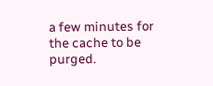a few minutes for the cache to be purged.